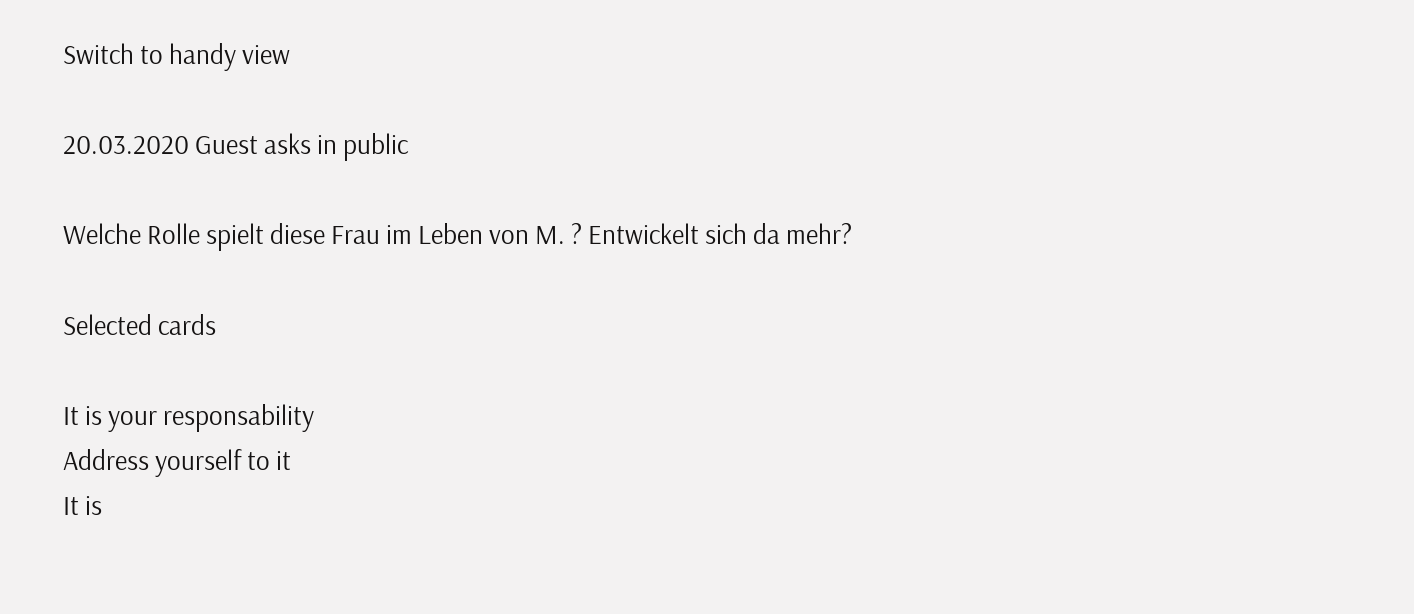Switch to handy view

20.03.2020 Guest asks in public

Welche Rolle spielt diese Frau im Leben von M. ? Entwickelt sich da mehr?

Selected cards

It is your responsability
Address yourself to it
It is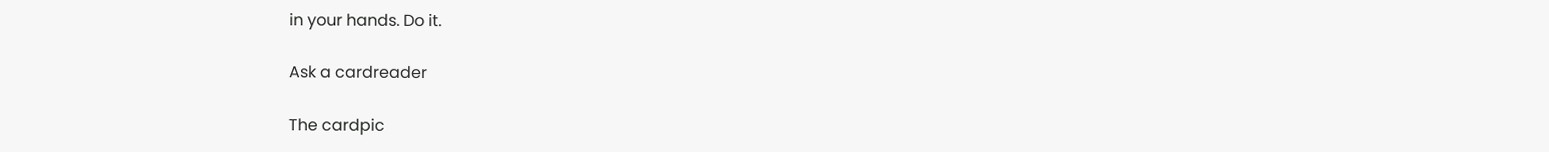in your hands. Do it.

Ask a cardreader

The cardpic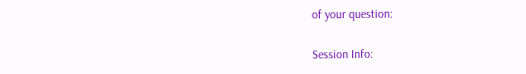of your question:

Session Info: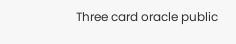Three card oracle public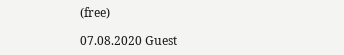(free)

07.08.2020 Guest